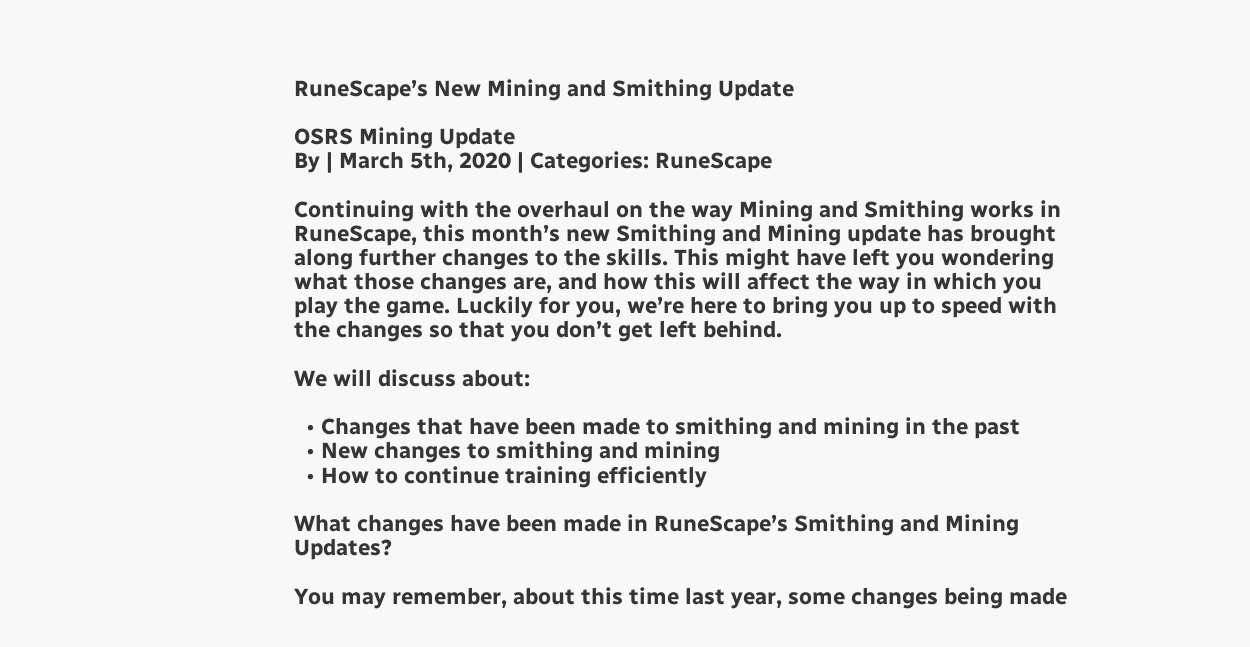RuneScape’s New Mining and Smithing Update

OSRS Mining Update
By | March 5th, 2020 | Categories: RuneScape

Continuing with the overhaul on the way Mining and Smithing works in RuneScape, this month’s new Smithing and Mining update has brought along further changes to the skills. This might have left you wondering what those changes are, and how this will affect the way in which you play the game. Luckily for you, we’re here to bring you up to speed with the changes so that you don’t get left behind.

We will discuss about:

  • Changes that have been made to smithing and mining in the past
  • New changes to smithing and mining
  • How to continue training efficiently

What changes have been made in RuneScape’s Smithing and Mining Updates?

You may remember, about this time last year, some changes being made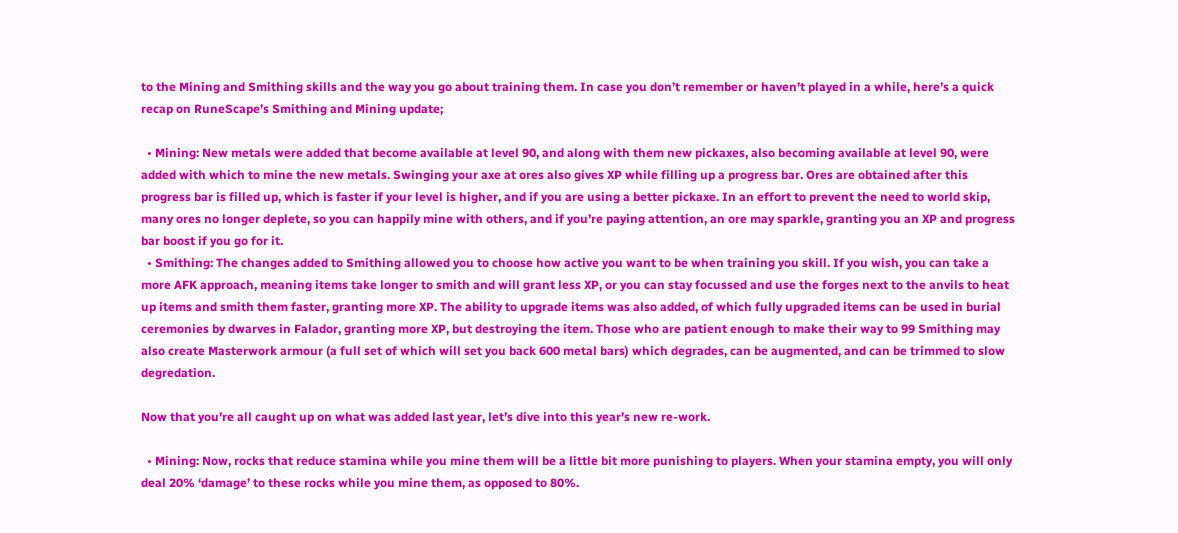to the Mining and Smithing skills and the way you go about training them. In case you don’t remember or haven’t played in a while, here’s a quick recap on RuneScape’s Smithing and Mining update;

  • Mining: New metals were added that become available at level 90, and along with them new pickaxes, also becoming available at level 90, were added with which to mine the new metals. Swinging your axe at ores also gives XP while filling up a progress bar. Ores are obtained after this progress bar is filled up, which is faster if your level is higher, and if you are using a better pickaxe. In an effort to prevent the need to world skip, many ores no longer deplete, so you can happily mine with others, and if you’re paying attention, an ore may sparkle, granting you an XP and progress bar boost if you go for it.
  • Smithing: The changes added to Smithing allowed you to choose how active you want to be when training you skill. If you wish, you can take a more AFK approach, meaning items take longer to smith and will grant less XP, or you can stay focussed and use the forges next to the anvils to heat up items and smith them faster, granting more XP. The ability to upgrade items was also added, of which fully upgraded items can be used in burial ceremonies by dwarves in Falador, granting more XP, but destroying the item. Those who are patient enough to make their way to 99 Smithing may also create Masterwork armour (a full set of which will set you back 600 metal bars) which degrades, can be augmented, and can be trimmed to slow degredation.

Now that you’re all caught up on what was added last year, let’s dive into this year’s new re-work.

  • Mining: Now, rocks that reduce stamina while you mine them will be a little bit more punishing to players. When your stamina empty, you will only deal 20% ‘damage’ to these rocks while you mine them, as opposed to 80%.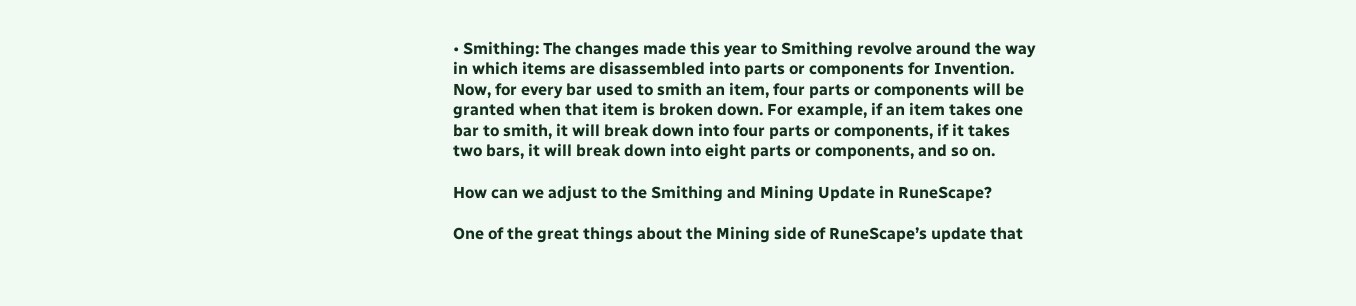• Smithing: The changes made this year to Smithing revolve around the way in which items are disassembled into parts or components for Invention. Now, for every bar used to smith an item, four parts or components will be granted when that item is broken down. For example, if an item takes one bar to smith, it will break down into four parts or components, if it takes two bars, it will break down into eight parts or components, and so on.

How can we adjust to the Smithing and Mining Update in RuneScape?

One of the great things about the Mining side of RuneScape’s update that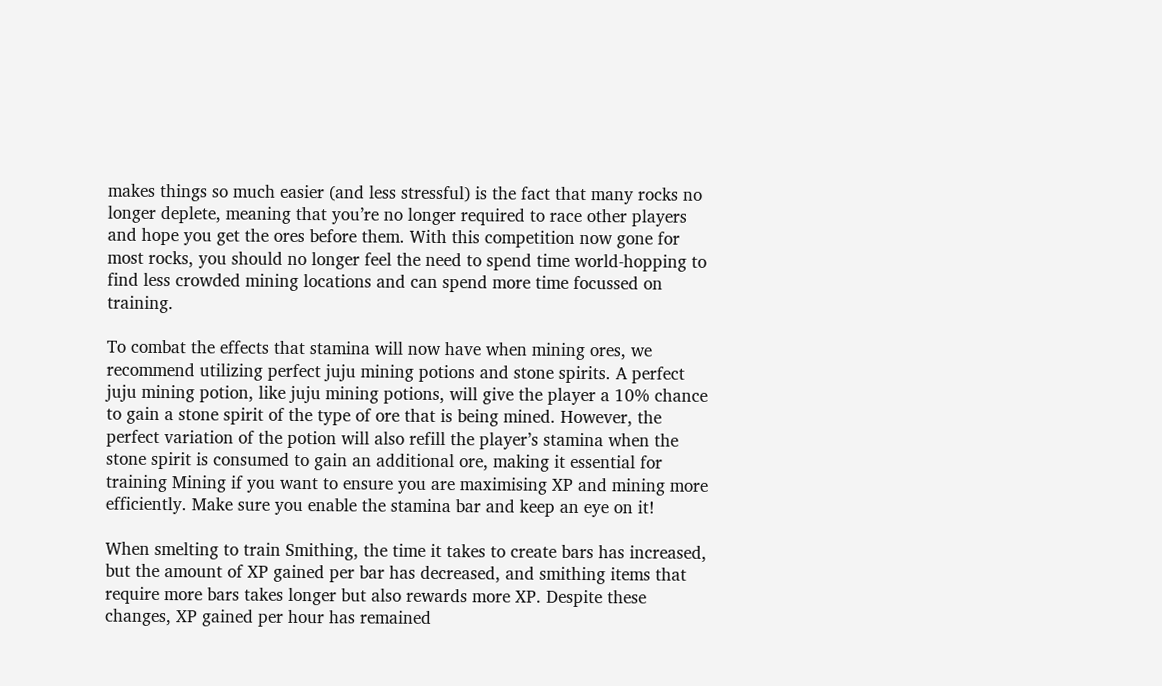makes things so much easier (and less stressful) is the fact that many rocks no longer deplete, meaning that you’re no longer required to race other players and hope you get the ores before them. With this competition now gone for most rocks, you should no longer feel the need to spend time world-hopping to find less crowded mining locations and can spend more time focussed on training.

To combat the effects that stamina will now have when mining ores, we recommend utilizing perfect juju mining potions and stone spirits. A perfect juju mining potion, like juju mining potions, will give the player a 10% chance to gain a stone spirit of the type of ore that is being mined. However, the perfect variation of the potion will also refill the player’s stamina when the stone spirit is consumed to gain an additional ore, making it essential for training Mining if you want to ensure you are maximising XP and mining more efficiently. Make sure you enable the stamina bar and keep an eye on it!

When smelting to train Smithing, the time it takes to create bars has increased, but the amount of XP gained per bar has decreased, and smithing items that require more bars takes longer but also rewards more XP. Despite these changes, XP gained per hour has remained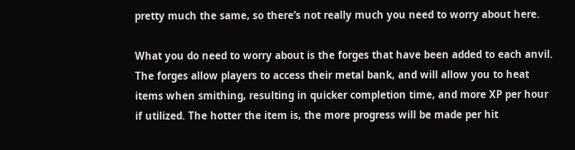pretty much the same, so there’s not really much you need to worry about here.

What you do need to worry about is the forges that have been added to each anvil. The forges allow players to access their metal bank, and will allow you to heat items when smithing, resulting in quicker completion time, and more XP per hour if utilized. The hotter the item is, the more progress will be made per hit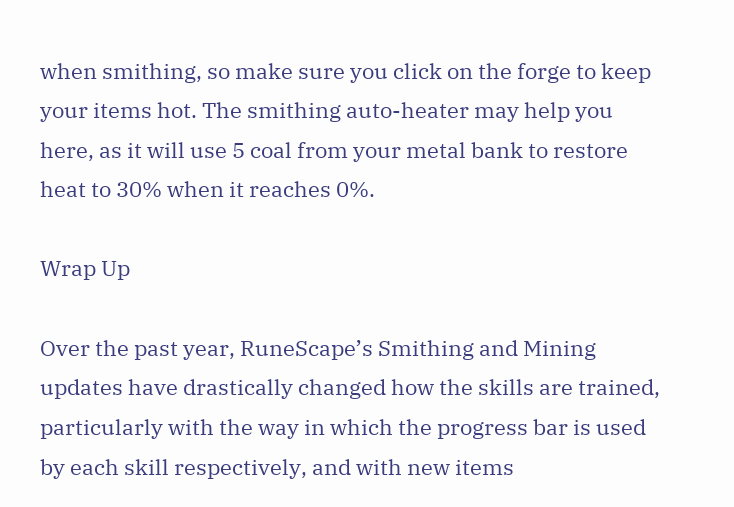when smithing, so make sure you click on the forge to keep your items hot. The smithing auto-heater may help you here, as it will use 5 coal from your metal bank to restore heat to 30% when it reaches 0%.

Wrap Up

Over the past year, RuneScape’s Smithing and Mining updates have drastically changed how the skills are trained, particularly with the way in which the progress bar is used by each skill respectively, and with new items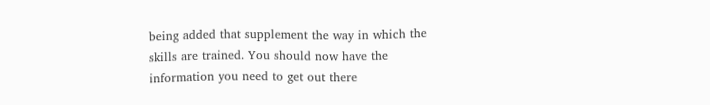being added that supplement the way in which the skills are trained. You should now have the information you need to get out there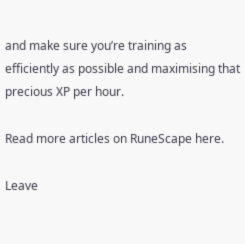and make sure you’re training as efficiently as possible and maximising that precious XP per hour.

Read more articles on RuneScape here.

Leave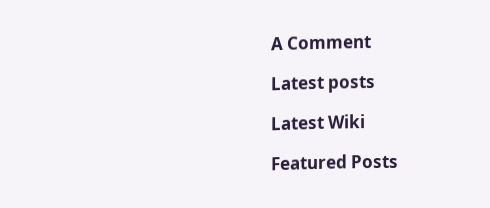A Comment

Latest posts

Latest Wiki

Featured Posts